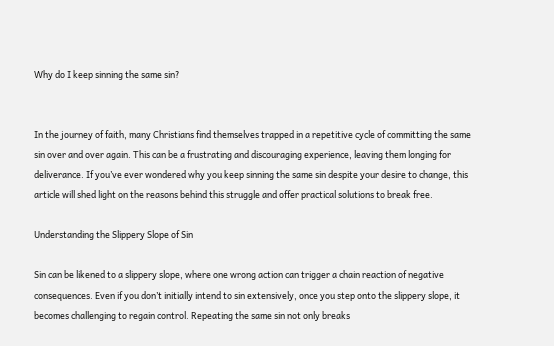Why do I keep sinning the same sin?


In the journey of faith, many Christians find themselves trapped in a repetitive cycle of committing the same sin over and over again. This can be a frustrating and discouraging experience, leaving them longing for deliverance. If you’ve ever wondered why you keep sinning the same sin despite your desire to change, this article will shed light on the reasons behind this struggle and offer practical solutions to break free.

Understanding the Slippery Slope of Sin

Sin can be likened to a slippery slope, where one wrong action can trigger a chain reaction of negative consequences. Even if you don’t initially intend to sin extensively, once you step onto the slippery slope, it becomes challenging to regain control. Repeating the same sin not only breaks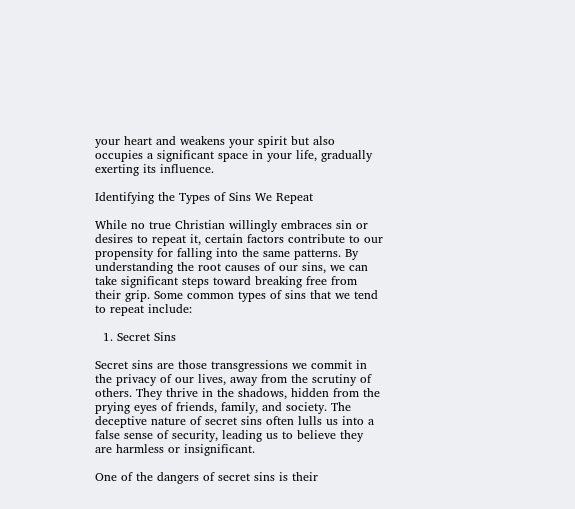your heart and weakens your spirit but also occupies a significant space in your life, gradually exerting its influence.

Identifying the Types of Sins We Repeat

While no true Christian willingly embraces sin or desires to repeat it, certain factors contribute to our propensity for falling into the same patterns. By understanding the root causes of our sins, we can take significant steps toward breaking free from their grip. Some common types of sins that we tend to repeat include:

  1. Secret Sins

Secret sins are those transgressions we commit in the privacy of our lives, away from the scrutiny of others. They thrive in the shadows, hidden from the prying eyes of friends, family, and society. The deceptive nature of secret sins often lulls us into a false sense of security, leading us to believe they are harmless or insignificant.

One of the dangers of secret sins is their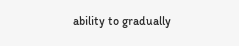ability to gradually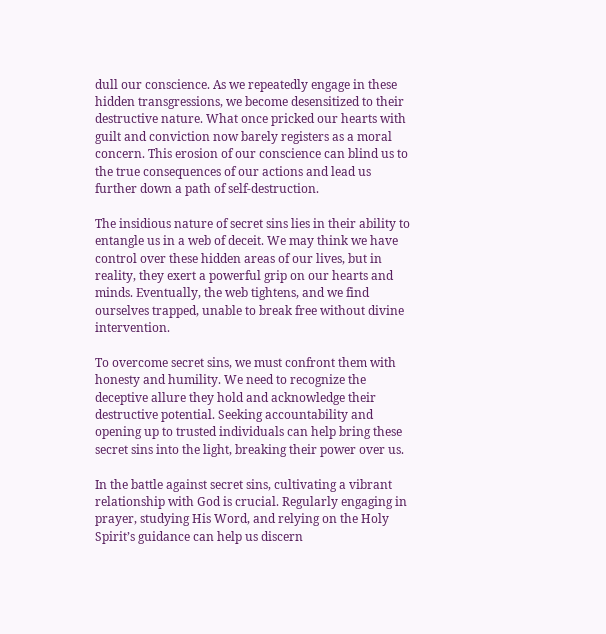dull our conscience. As we repeatedly engage in these hidden transgressions, we become desensitized to their destructive nature. What once pricked our hearts with guilt and conviction now barely registers as a moral concern. This erosion of our conscience can blind us to the true consequences of our actions and lead us further down a path of self-destruction.

The insidious nature of secret sins lies in their ability to entangle us in a web of deceit. We may think we have control over these hidden areas of our lives, but in reality, they exert a powerful grip on our hearts and minds. Eventually, the web tightens, and we find ourselves trapped, unable to break free without divine intervention.

To overcome secret sins, we must confront them with honesty and humility. We need to recognize the deceptive allure they hold and acknowledge their destructive potential. Seeking accountability and opening up to trusted individuals can help bring these secret sins into the light, breaking their power over us.

In the battle against secret sins, cultivating a vibrant relationship with God is crucial. Regularly engaging in prayer, studying His Word, and relying on the Holy Spirit’s guidance can help us discern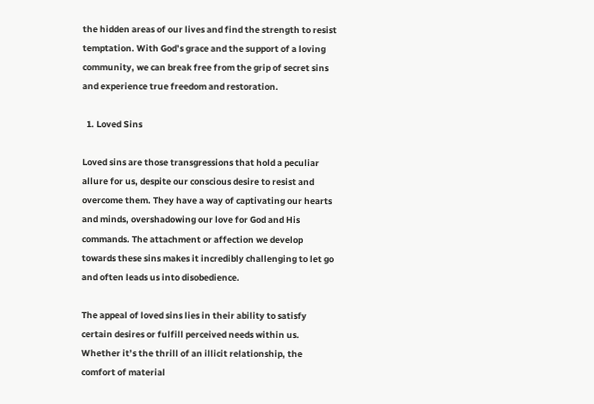the hidden areas of our lives and find the strength to resist temptation. With God’s grace and the support of a loving community, we can break free from the grip of secret sins and experience true freedom and restoration.

  1. Loved Sins

Loved sins are those transgressions that hold a peculiar allure for us, despite our conscious desire to resist and overcome them. They have a way of captivating our hearts and minds, overshadowing our love for God and His commands. The attachment or affection we develop towards these sins makes it incredibly challenging to let go and often leads us into disobedience.

The appeal of loved sins lies in their ability to satisfy certain desires or fulfill perceived needs within us. Whether it’s the thrill of an illicit relationship, the comfort of material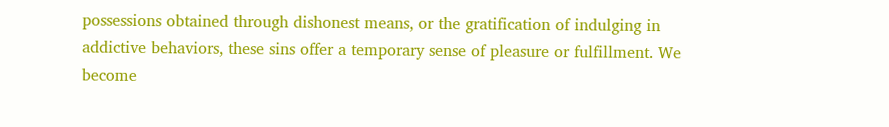possessions obtained through dishonest means, or the gratification of indulging in addictive behaviors, these sins offer a temporary sense of pleasure or fulfillment. We become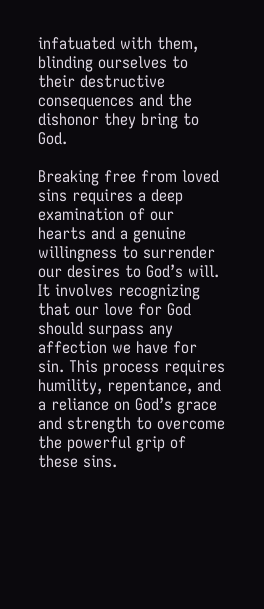infatuated with them, blinding ourselves to their destructive consequences and the dishonor they bring to God.

Breaking free from loved sins requires a deep examination of our hearts and a genuine willingness to surrender our desires to God’s will. It involves recognizing that our love for God should surpass any affection we have for sin. This process requires humility, repentance, and a reliance on God’s grace and strength to overcome the powerful grip of these sins.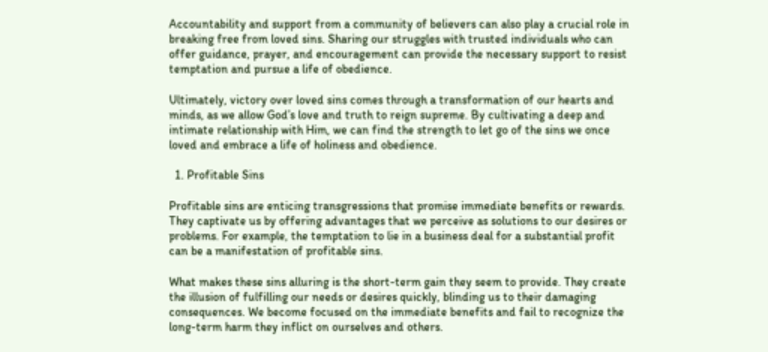Accountability and support from a community of believers can also play a crucial role in breaking free from loved sins. Sharing our struggles with trusted individuals who can offer guidance, prayer, and encouragement can provide the necessary support to resist temptation and pursue a life of obedience.

Ultimately, victory over loved sins comes through a transformation of our hearts and minds, as we allow God’s love and truth to reign supreme. By cultivating a deep and intimate relationship with Him, we can find the strength to let go of the sins we once loved and embrace a life of holiness and obedience.

  1. Profitable Sins

Profitable sins are enticing transgressions that promise immediate benefits or rewards. They captivate us by offering advantages that we perceive as solutions to our desires or problems. For example, the temptation to lie in a business deal for a substantial profit can be a manifestation of profitable sins.

What makes these sins alluring is the short-term gain they seem to provide. They create the illusion of fulfilling our needs or desires quickly, blinding us to their damaging consequences. We become focused on the immediate benefits and fail to recognize the long-term harm they inflict on ourselves and others.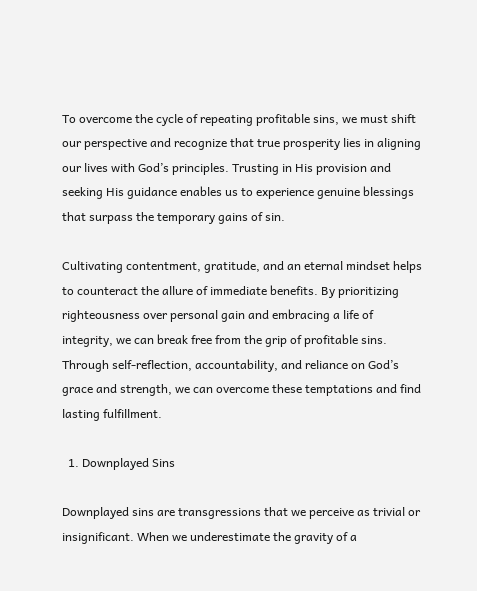To overcome the cycle of repeating profitable sins, we must shift our perspective and recognize that true prosperity lies in aligning our lives with God’s principles. Trusting in His provision and seeking His guidance enables us to experience genuine blessings that surpass the temporary gains of sin.

Cultivating contentment, gratitude, and an eternal mindset helps to counteract the allure of immediate benefits. By prioritizing righteousness over personal gain and embracing a life of integrity, we can break free from the grip of profitable sins. Through self-reflection, accountability, and reliance on God’s grace and strength, we can overcome these temptations and find lasting fulfillment.

  1. Downplayed Sins

Downplayed sins are transgressions that we perceive as trivial or insignificant. When we underestimate the gravity of a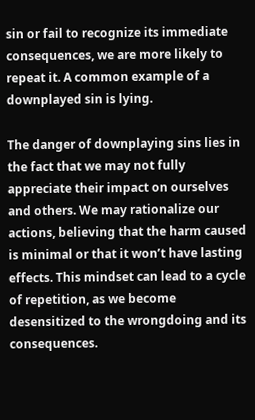sin or fail to recognize its immediate consequences, we are more likely to repeat it. A common example of a downplayed sin is lying.

The danger of downplaying sins lies in the fact that we may not fully appreciate their impact on ourselves and others. We may rationalize our actions, believing that the harm caused is minimal or that it won’t have lasting effects. This mindset can lead to a cycle of repetition, as we become desensitized to the wrongdoing and its consequences.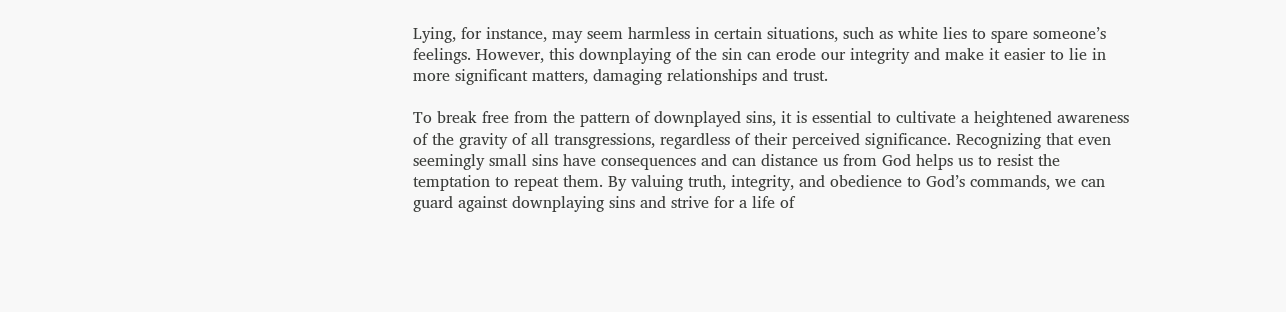Lying, for instance, may seem harmless in certain situations, such as white lies to spare someone’s feelings. However, this downplaying of the sin can erode our integrity and make it easier to lie in more significant matters, damaging relationships and trust.

To break free from the pattern of downplayed sins, it is essential to cultivate a heightened awareness of the gravity of all transgressions, regardless of their perceived significance. Recognizing that even seemingly small sins have consequences and can distance us from God helps us to resist the temptation to repeat them. By valuing truth, integrity, and obedience to God’s commands, we can guard against downplaying sins and strive for a life of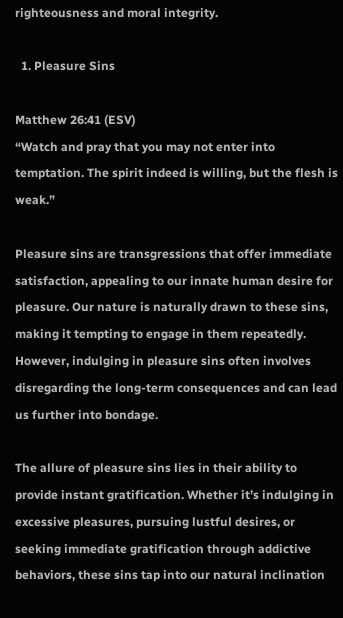righteousness and moral integrity.

  1. Pleasure Sins

Matthew 26:41 (ESV)
“Watch and pray that you may not enter into temptation. The spirit indeed is willing, but the flesh is weak.”

Pleasure sins are transgressions that offer immediate satisfaction, appealing to our innate human desire for pleasure. Our nature is naturally drawn to these sins, making it tempting to engage in them repeatedly. However, indulging in pleasure sins often involves disregarding the long-term consequences and can lead us further into bondage.

The allure of pleasure sins lies in their ability to provide instant gratification. Whether it’s indulging in excessive pleasures, pursuing lustful desires, or seeking immediate gratification through addictive behaviors, these sins tap into our natural inclination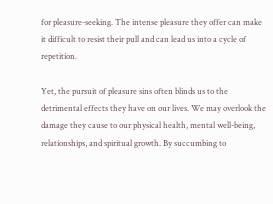for pleasure-seeking. The intense pleasure they offer can make it difficult to resist their pull and can lead us into a cycle of repetition.

Yet, the pursuit of pleasure sins often blinds us to the detrimental effects they have on our lives. We may overlook the damage they cause to our physical health, mental well-being, relationships, and spiritual growth. By succumbing to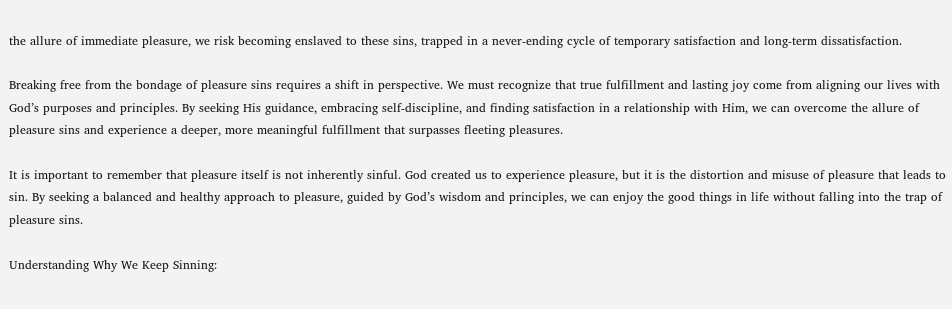the allure of immediate pleasure, we risk becoming enslaved to these sins, trapped in a never-ending cycle of temporary satisfaction and long-term dissatisfaction.

Breaking free from the bondage of pleasure sins requires a shift in perspective. We must recognize that true fulfillment and lasting joy come from aligning our lives with God’s purposes and principles. By seeking His guidance, embracing self-discipline, and finding satisfaction in a relationship with Him, we can overcome the allure of pleasure sins and experience a deeper, more meaningful fulfillment that surpasses fleeting pleasures.

It is important to remember that pleasure itself is not inherently sinful. God created us to experience pleasure, but it is the distortion and misuse of pleasure that leads to sin. By seeking a balanced and healthy approach to pleasure, guided by God’s wisdom and principles, we can enjoy the good things in life without falling into the trap of pleasure sins.

Understanding Why We Keep Sinning: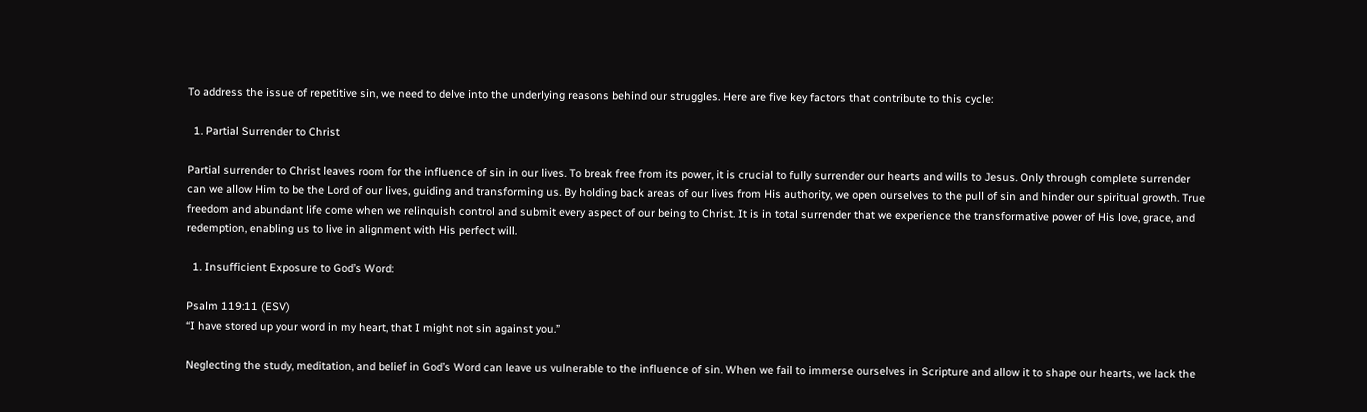To address the issue of repetitive sin, we need to delve into the underlying reasons behind our struggles. Here are five key factors that contribute to this cycle:

  1. Partial Surrender to Christ

Partial surrender to Christ leaves room for the influence of sin in our lives. To break free from its power, it is crucial to fully surrender our hearts and wills to Jesus. Only through complete surrender can we allow Him to be the Lord of our lives, guiding and transforming us. By holding back areas of our lives from His authority, we open ourselves to the pull of sin and hinder our spiritual growth. True freedom and abundant life come when we relinquish control and submit every aspect of our being to Christ. It is in total surrender that we experience the transformative power of His love, grace, and redemption, enabling us to live in alignment with His perfect will.

  1. Insufficient Exposure to God’s Word:

Psalm 119:11 (ESV)
“I have stored up your word in my heart, that I might not sin against you.”

Neglecting the study, meditation, and belief in God’s Word can leave us vulnerable to the influence of sin. When we fail to immerse ourselves in Scripture and allow it to shape our hearts, we lack the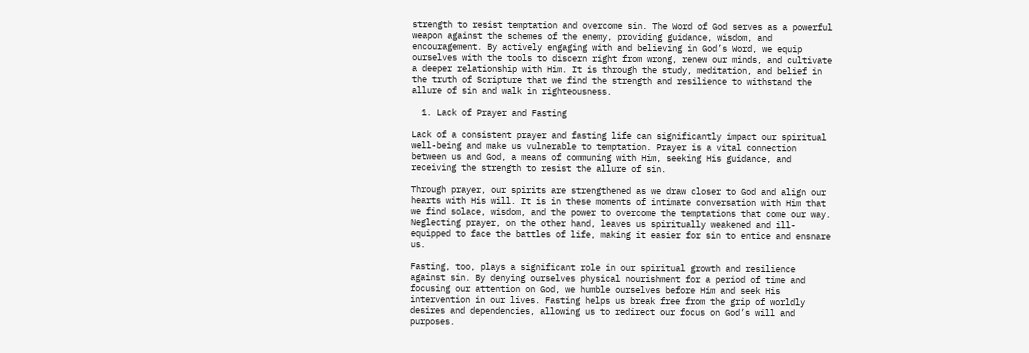strength to resist temptation and overcome sin. The Word of God serves as a powerful weapon against the schemes of the enemy, providing guidance, wisdom, and encouragement. By actively engaging with and believing in God’s Word, we equip ourselves with the tools to discern right from wrong, renew our minds, and cultivate a deeper relationship with Him. It is through the study, meditation, and belief in the truth of Scripture that we find the strength and resilience to withstand the allure of sin and walk in righteousness.

  1. Lack of Prayer and Fasting

Lack of a consistent prayer and fasting life can significantly impact our spiritual well-being and make us vulnerable to temptation. Prayer is a vital connection between us and God, a means of communing with Him, seeking His guidance, and receiving the strength to resist the allure of sin.

Through prayer, our spirits are strengthened as we draw closer to God and align our hearts with His will. It is in these moments of intimate conversation with Him that we find solace, wisdom, and the power to overcome the temptations that come our way. Neglecting prayer, on the other hand, leaves us spiritually weakened and ill-equipped to face the battles of life, making it easier for sin to entice and ensnare us.

Fasting, too, plays a significant role in our spiritual growth and resilience against sin. By denying ourselves physical nourishment for a period of time and focusing our attention on God, we humble ourselves before Him and seek His intervention in our lives. Fasting helps us break free from the grip of worldly desires and dependencies, allowing us to redirect our focus on God’s will and purposes.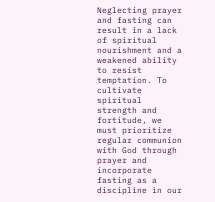Neglecting prayer and fasting can result in a lack of spiritual nourishment and a weakened ability to resist temptation. To cultivate spiritual strength and fortitude, we must prioritize regular communion with God through prayer and incorporate fasting as a discipline in our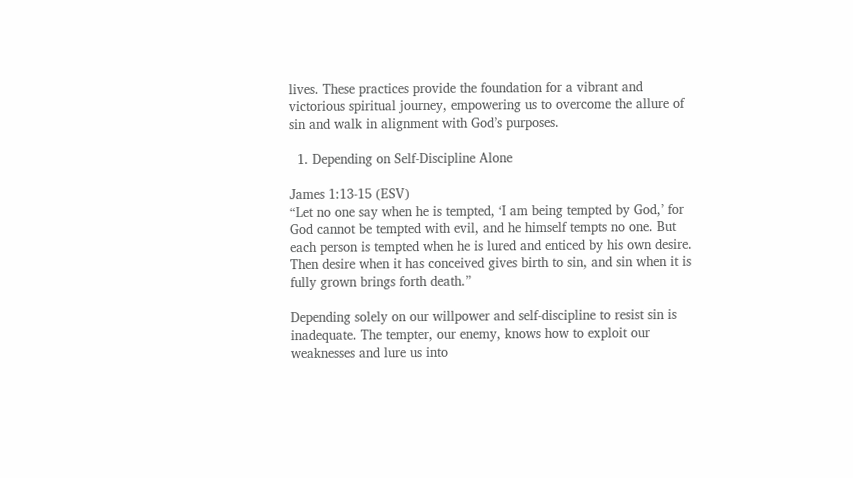lives. These practices provide the foundation for a vibrant and victorious spiritual journey, empowering us to overcome the allure of sin and walk in alignment with God’s purposes.

  1. Depending on Self-Discipline Alone

James 1:13-15 (ESV)
“Let no one say when he is tempted, ‘I am being tempted by God,’ for God cannot be tempted with evil, and he himself tempts no one. But each person is tempted when he is lured and enticed by his own desire. Then desire when it has conceived gives birth to sin, and sin when it is fully grown brings forth death.”

Depending solely on our willpower and self-discipline to resist sin is inadequate. The tempter, our enemy, knows how to exploit our weaknesses and lure us into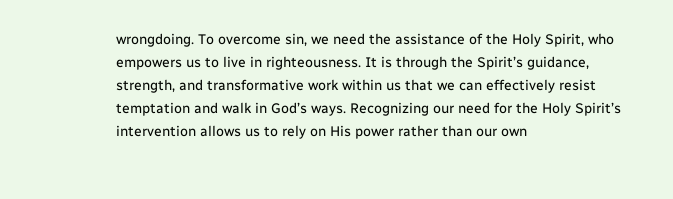wrongdoing. To overcome sin, we need the assistance of the Holy Spirit, who empowers us to live in righteousness. It is through the Spirit’s guidance, strength, and transformative work within us that we can effectively resist temptation and walk in God’s ways. Recognizing our need for the Holy Spirit’s intervention allows us to rely on His power rather than our own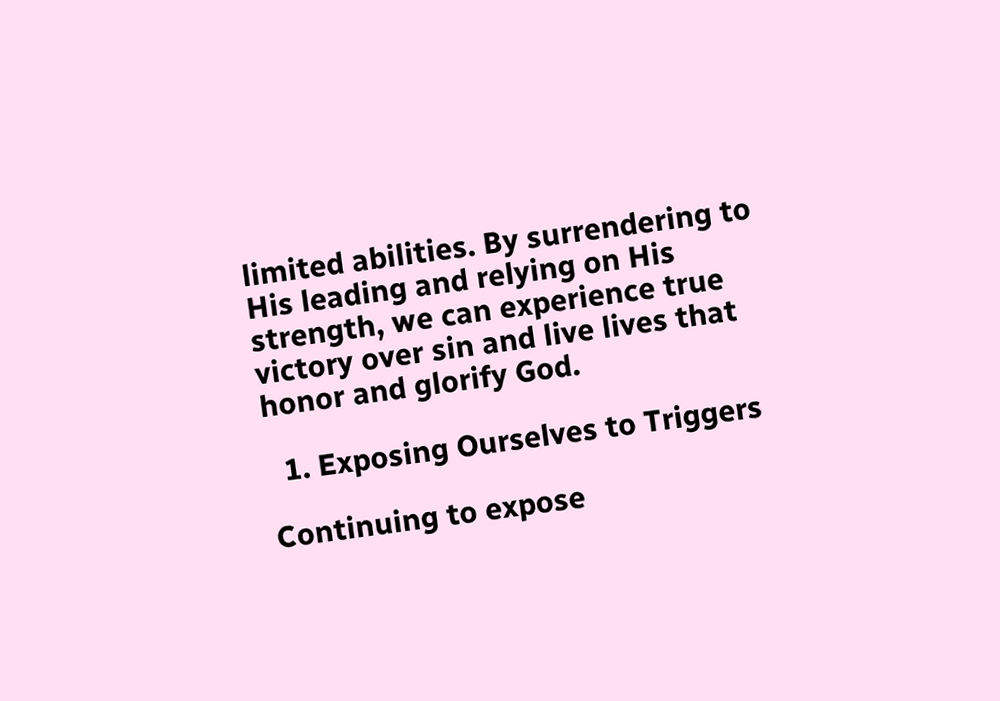limited abilities. By surrendering to His leading and relying on His strength, we can experience true victory over sin and live lives that honor and glorify God.

  1. Exposing Ourselves to Triggers

Continuing to expose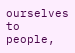ourselves to people,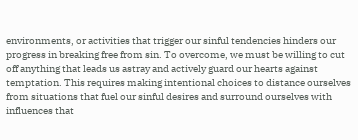environments, or activities that trigger our sinful tendencies hinders our progress in breaking free from sin. To overcome, we must be willing to cut off anything that leads us astray and actively guard our hearts against temptation. This requires making intentional choices to distance ourselves from situations that fuel our sinful desires and surround ourselves with influences that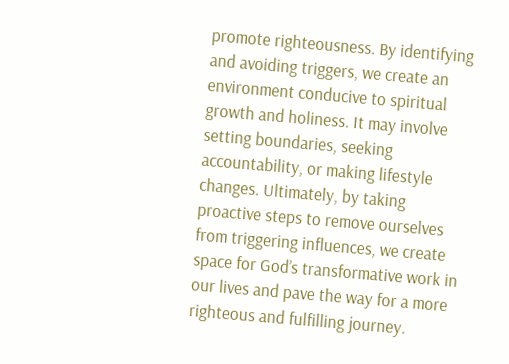promote righteousness. By identifying and avoiding triggers, we create an environment conducive to spiritual growth and holiness. It may involve setting boundaries, seeking accountability, or making lifestyle changes. Ultimately, by taking proactive steps to remove ourselves from triggering influences, we create space for God’s transformative work in our lives and pave the way for a more righteous and fulfilling journey.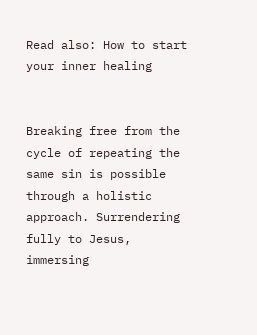Read also: How to start your inner healing


Breaking free from the cycle of repeating the same sin is possible through a holistic approach. Surrendering fully to Jesus, immersing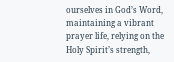ourselves in God’s Word, maintaining a vibrant prayer life, relying on the Holy Spirit’s strength,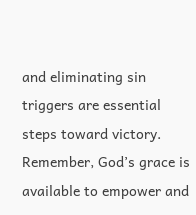and eliminating sin triggers are essential steps toward victory. Remember, God’s grace is available to empower and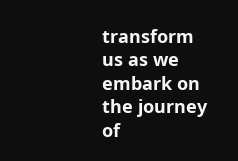transform us as we embark on the journey of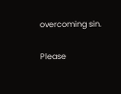overcoming sin.

Please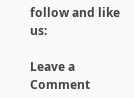follow and like us:

Leave a Comment